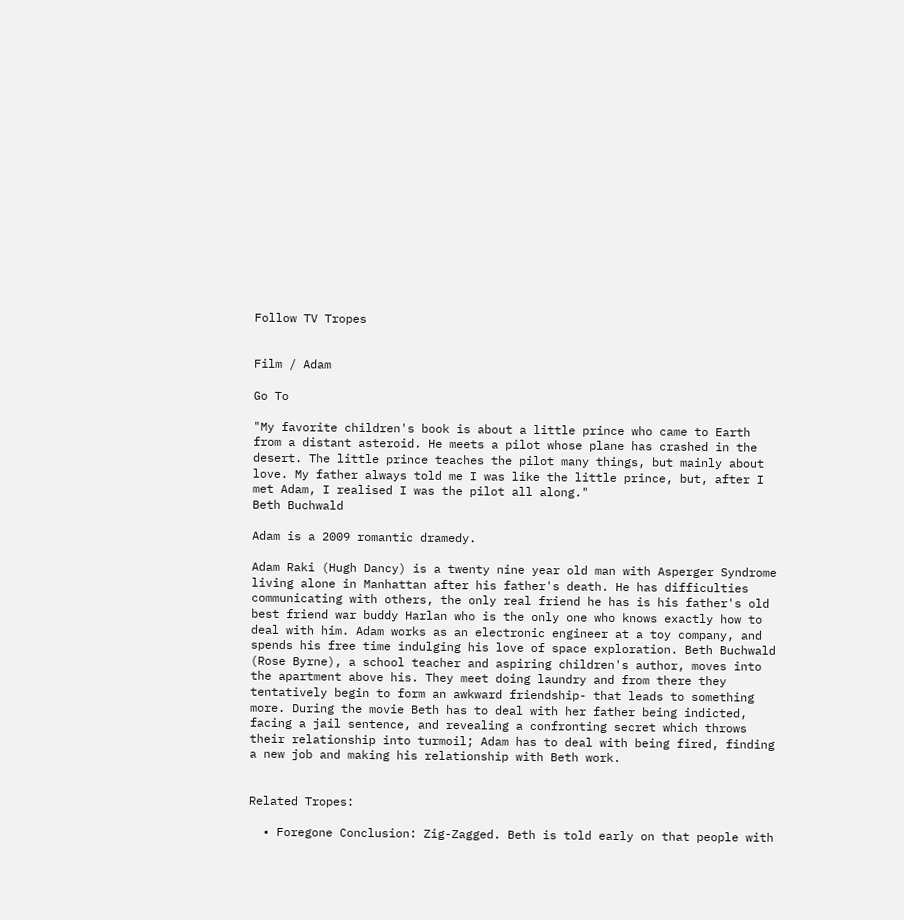Follow TV Tropes


Film / Adam

Go To

"My favorite children's book is about a little prince who came to Earth from a distant asteroid. He meets a pilot whose plane has crashed in the desert. The little prince teaches the pilot many things, but mainly about love. My father always told me I was like the little prince, but, after I met Adam, I realised I was the pilot all along."
Beth Buchwald

Adam is a 2009 romantic dramedy.

Adam Raki (Hugh Dancy) is a twenty nine year old man with Asperger Syndrome living alone in Manhattan after his father's death. He has difficulties communicating with others, the only real friend he has is his father's old best friend war buddy Harlan who is the only one who knows exactly how to deal with him. Adam works as an electronic engineer at a toy company, and spends his free time indulging his love of space exploration. Beth Buchwald (Rose Byrne), a school teacher and aspiring children's author, moves into the apartment above his. They meet doing laundry and from there they tentatively begin to form an awkward friendship- that leads to something more. During the movie Beth has to deal with her father being indicted, facing a jail sentence, and revealing a confronting secret which throws their relationship into turmoil; Adam has to deal with being fired, finding a new job and making his relationship with Beth work.


Related Tropes:

  • Foregone Conclusion: Zig-Zagged. Beth is told early on that people with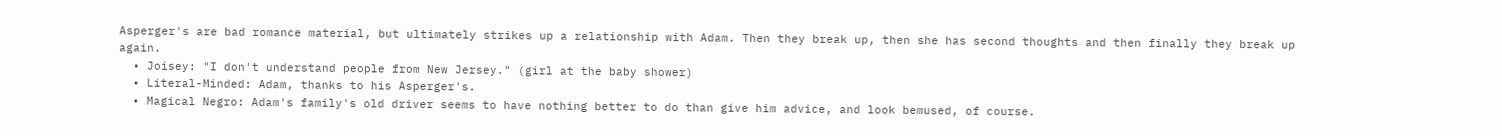Asperger's are bad romance material, but ultimately strikes up a relationship with Adam. Then they break up, then she has second thoughts and then finally they break up again.
  • Joisey: "I don't understand people from New Jersey." (girl at the baby shower)
  • Literal-Minded: Adam, thanks to his Asperger's.
  • Magical Negro: Adam's family's old driver seems to have nothing better to do than give him advice, and look bemused, of course.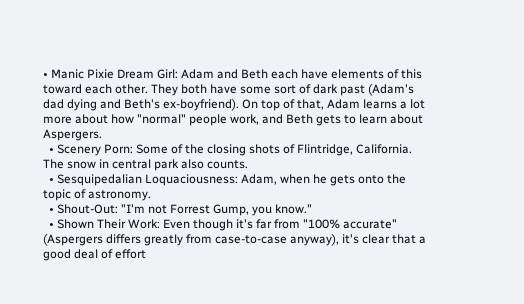• Manic Pixie Dream Girl: Adam and Beth each have elements of this toward each other. They both have some sort of dark past (Adam's dad dying and Beth's ex-boyfriend). On top of that, Adam learns a lot more about how "normal" people work, and Beth gets to learn about Aspergers.
  • Scenery Porn: Some of the closing shots of Flintridge, California. The snow in central park also counts.
  • Sesquipedalian Loquaciousness: Adam, when he gets onto the topic of astronomy.
  • Shout-Out: "I'm not Forrest Gump, you know."
  • Shown Their Work: Even though it's far from "100% accurate" (Aspergers differs greatly from case-to-case anyway), it's clear that a good deal of effort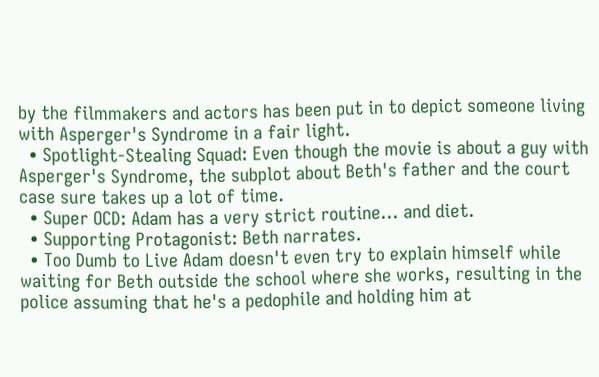by the filmmakers and actors has been put in to depict someone living with Asperger's Syndrome in a fair light.
  • Spotlight-Stealing Squad: Even though the movie is about a guy with Asperger's Syndrome, the subplot about Beth's father and the court case sure takes up a lot of time.
  • Super OCD: Adam has a very strict routine... and diet.
  • Supporting Protagonist: Beth narrates.
  • Too Dumb to Live Adam doesn't even try to explain himself while waiting for Beth outside the school where she works, resulting in the police assuming that he's a pedophile and holding him at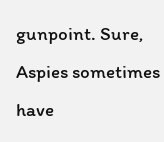gunpoint. Sure, Aspies sometimes have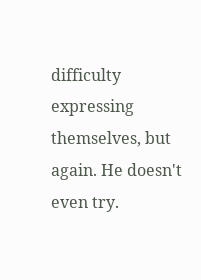difficulty expressing themselves, but again. He doesn't even try.